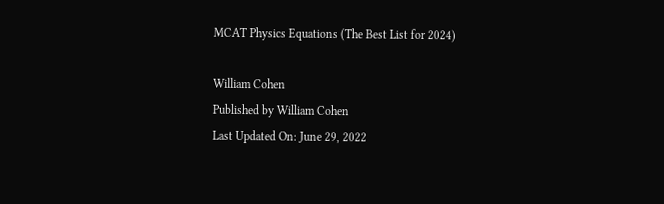MCAT Physics Equations (The Best List for 2024)

William Cohen
Published by William Cohen
Last Updated On: June 29, 2022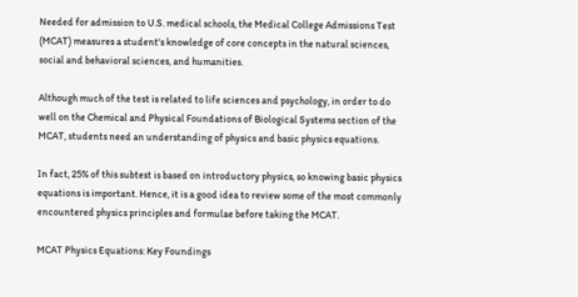Needed for admission to U.S. medical schools, the Medical College Admissions Test (MCAT) measures a student's knowledge of core concepts in the natural sciences, social and behavioral sciences, and humanities.

Although much of the test is related to life sciences and psychology, in order to do well on the Chemical and Physical Foundations of Biological Systems section of the MCAT, students need an understanding of physics and basic physics equations.

In fact, 25% of this subtest is based on introductory physics, so knowing basic physics equations is important. Hence, it is a good idea to review some of the most commonly encountered physics principles and formulae before taking the MCAT.

MCAT Physics Equations: Key Foundings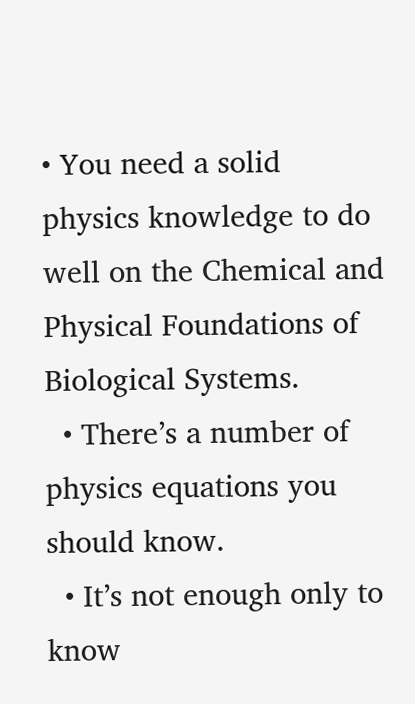• You need a solid physics knowledge to do well on the Chemical and Physical Foundations of Biological Systems.
  • There’s a number of physics equations you should know.
  • It’s not enough only to know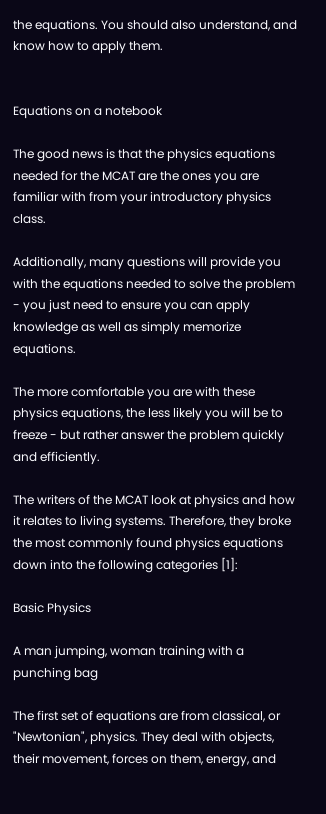the equations. You should also understand, and know how to apply them.


Equations on a notebook

The good news is that the physics equations needed for the MCAT are the ones you are familiar with from your introductory physics class.

Additionally, many questions will provide you with the equations needed to solve the problem - you just need to ensure you can apply knowledge as well as simply memorize equations.

The more comfortable you are with these physics equations, the less likely you will be to freeze - but rather answer the problem quickly and efficiently.

The writers of the MCAT look at physics and how it relates to living systems. Therefore, they broke the most commonly found physics equations down into the following categories [1]:

Basic Physics

A man jumping, woman training with a punching bag

The first set of equations are from classical, or "Newtonian", physics. They deal with objects, their movement, forces on them, energy, and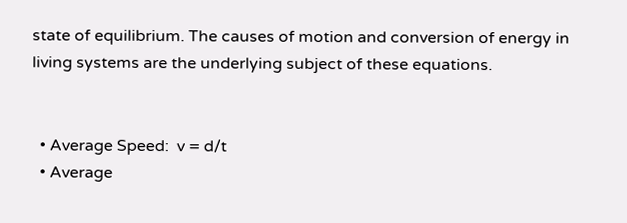state of equilibrium. The causes of motion and conversion of energy in living systems are the underlying subject of these equations.


  • Average Speed:  v = d/t
  • Average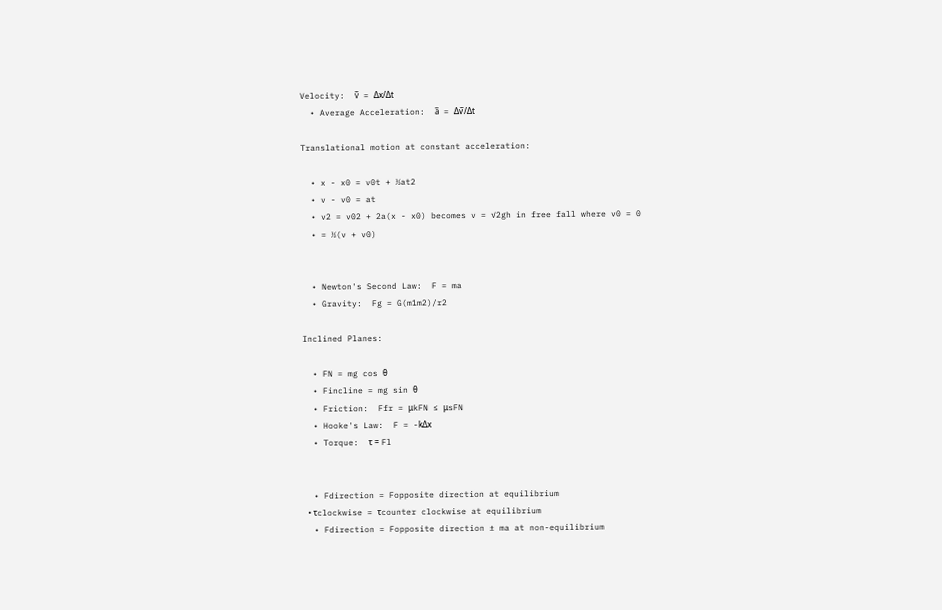Velocity:  v̅ = Δx/Δt
  • Average Acceleration:  a̅ = Δv̅/Δt

Translational motion at constant acceleration:

  • x - x0 = v0t + ½at2
  • v - v0 = at
  • v2 = v02 + 2a(x - x0) becomes v = √2gh in free fall where v0 = 0
  • = ½(v + v0)


  • Newton's Second Law:  F = ma
  • Gravity:  Fg = G(m1m2)/r2

Inclined Planes:

  • FN = mg cos θ
  • Fincline = mg sin θ
  • Friction:  Ffr = μkFN ≤ μsFN
  • Hooke's Law:  F = -kΔx
  • Torque:  τ = Fl


  • Fdirection = Fopposite direction at equilibrium
  • τclockwise = τcounter clockwise at equilibrium
  • Fdirection = Fopposite direction ± ma at non-equilibrium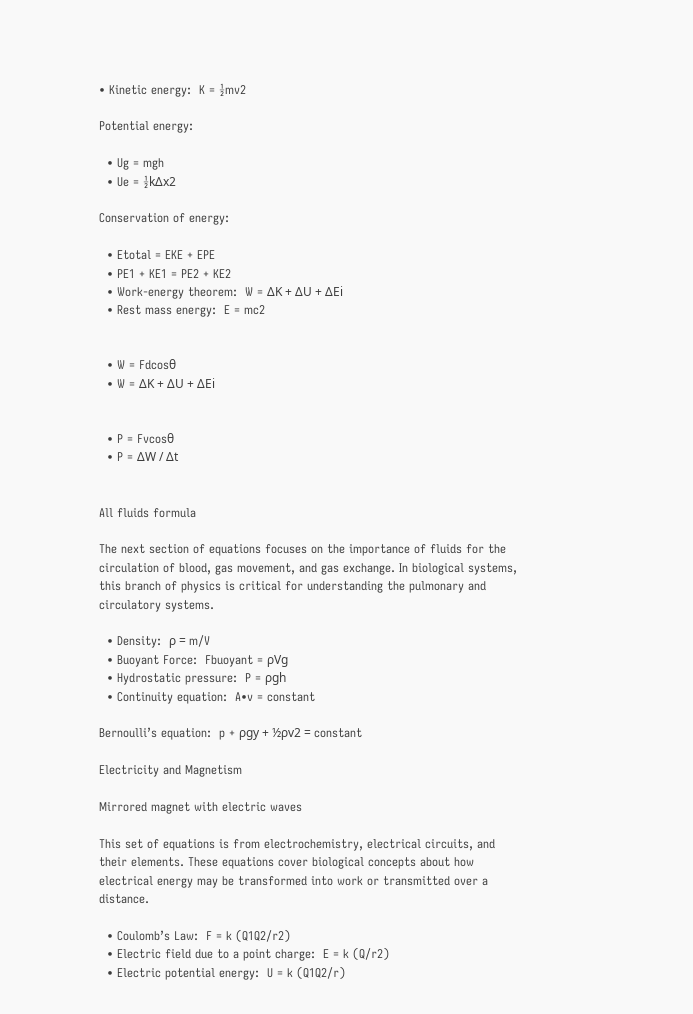• Kinetic energy:  K = ½mv2

Potential energy:

  • Ug = mgh
  • Ue = ½kΔx2

Conservation of energy:

  • Etotal = EKE + EPE
  • PE1 + KE1 = PE2 + KE2
  • Work-energy theorem:  W = ΔK + ΔU + ΔEi
  • Rest mass energy:  E = mc2


  • W = Fdcosθ
  • W = ΔK + ΔU + ΔEi


  • P = Fvcosθ
  • P = ΔW / Δt


All fluids formula

The next section of equations focuses on the importance of fluids for the circulation of blood, gas movement, and gas exchange. In biological systems, this branch of physics is critical for understanding the pulmonary and circulatory systems.

  • Density:  ρ = m/V
  • Buoyant Force:  Fbuoyant = ρVg
  • Hydrostatic pressure:  P = ρgh
  • Continuity equation:  A•v = constant

Bernoulli’s equation:  p + ρgy + ½ρv2 = constant

Electricity and Magnetism

Mirrored magnet with electric waves

This set of equations is from electrochemistry, electrical circuits, and their elements. These equations cover biological concepts about how electrical energy may be transformed into work or transmitted over a distance.

  • Coulomb’s Law:  F = k (Q1Q2/r2)
  • Electric field due to a point charge:  E = k (Q/r2)
  • Electric potential energy:  U = k (Q1Q2/r)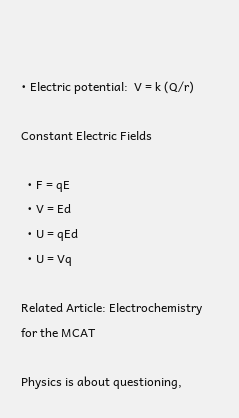• Electric potential:  V = k (Q/r)

Constant Electric Fields

  • F = qE
  • V = Ed
  • U = qEd
  • U = Vq

Related Article: Electrochemistry for the MCAT

Physics is about questioning,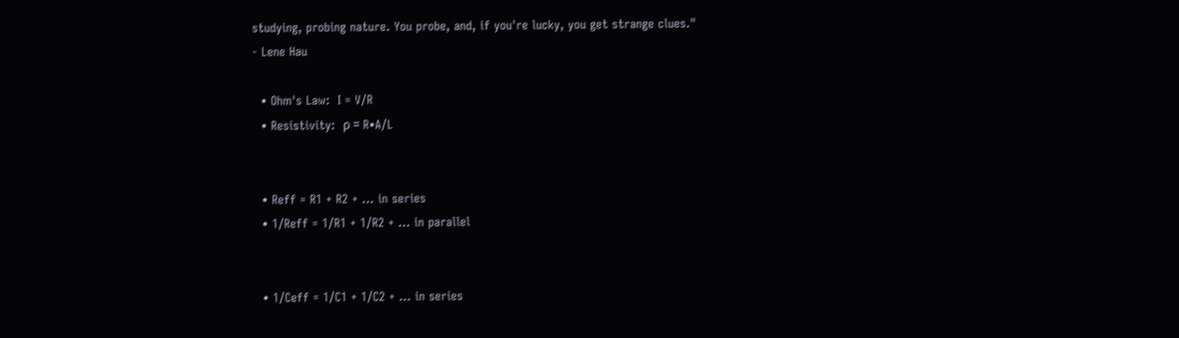studying, probing nature. You probe, and, if you're lucky, you get strange clues."
- Lene Hau

  • Ohm's Law:  I = V/R
  • Resistivity:  ρ = R•A/L


  • Reff = R1 + R2 + ... in series
  • 1/Reff = 1/R1 + 1/R2 + ... in parallel


  • 1/Ceff = 1/C1 + 1/C2 + ... in series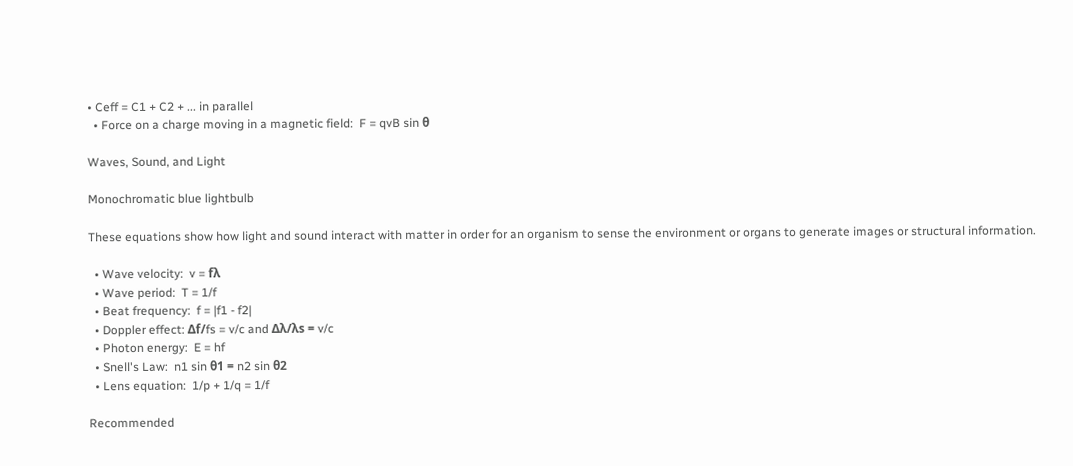• Ceff = C1 + C2 + ... in parallel
  • Force on a charge moving in a magnetic field:  F = qvB sin θ

Waves, Sound, and Light

Monochromatic blue lightbulb

These equations show how light and sound interact with matter in order for an organism to sense the environment or organs to generate images or structural information.

  • Wave velocity:  v = fλ
  • Wave period:  T = 1/f
  • Beat frequency:  f = |f1 - f2|
  • Doppler effect: Δf/fs = v/c and Δλ/λs = v/c
  • Photon energy:  E = hf
  • Snell's Law:  n1 sin θ1 = n2 sin θ2
  • Lens equation:  1/p + 1/q = 1/f

Recommended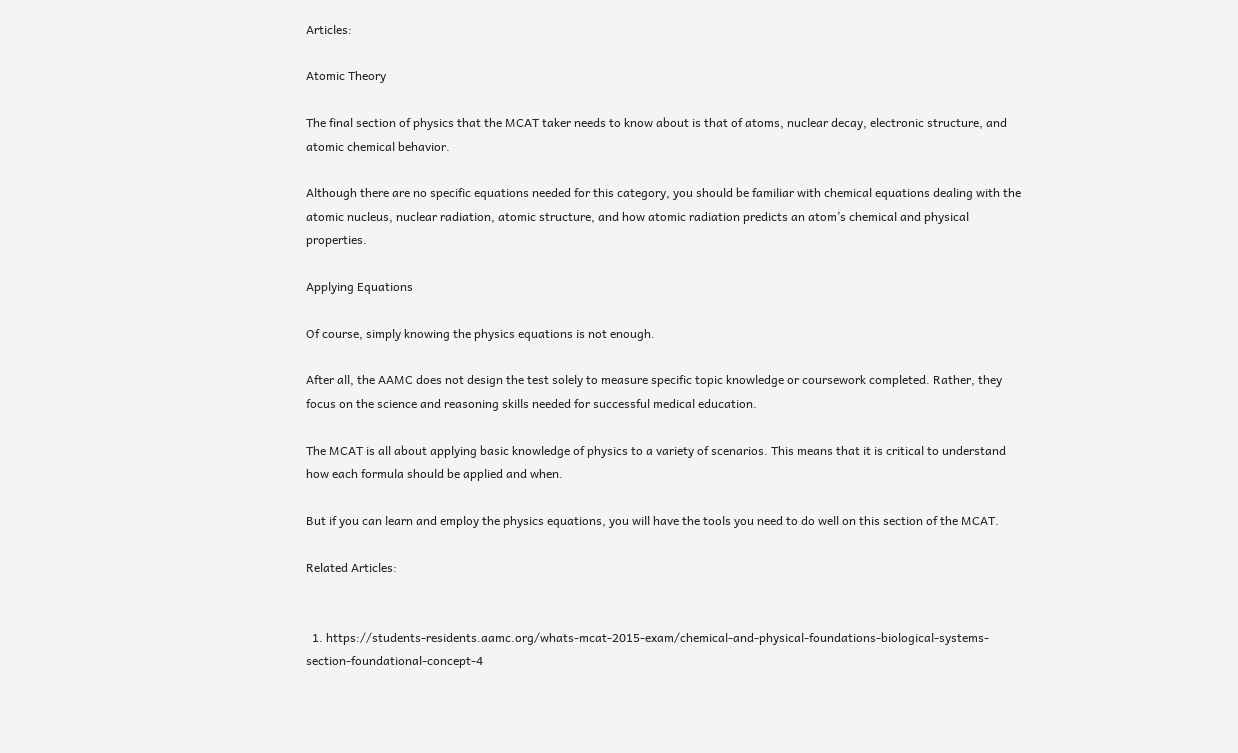Articles:

Atomic Theory

The final section of physics that the MCAT taker needs to know about is that of atoms, nuclear decay, electronic structure, and atomic chemical behavior.

Although there are no specific equations needed for this category, you should be familiar with chemical equations dealing with the atomic nucleus, nuclear radiation, atomic structure, and how atomic radiation predicts an atom’s chemical and physical properties.

Applying Equations

Of course, simply knowing the physics equations is not enough.

After all, the AAMC does not design the test solely to measure specific topic knowledge or coursework completed. Rather, they focus on the science and reasoning skills needed for successful medical education.

The MCAT is all about applying basic knowledge of physics to a variety of scenarios. This means that it is critical to understand how each formula should be applied and when.

But if you can learn and employ the physics equations, you will have the tools you need to do well on this section of the MCAT.

Related Articles:


  1. https://students-residents.aamc.org/whats-mcat-2015-exam/chemical-and-physical-foundations-biological-systems-section-foundational-concept-4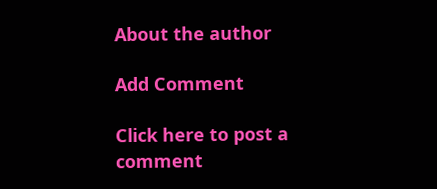About the author

Add Comment

Click here to post a comment